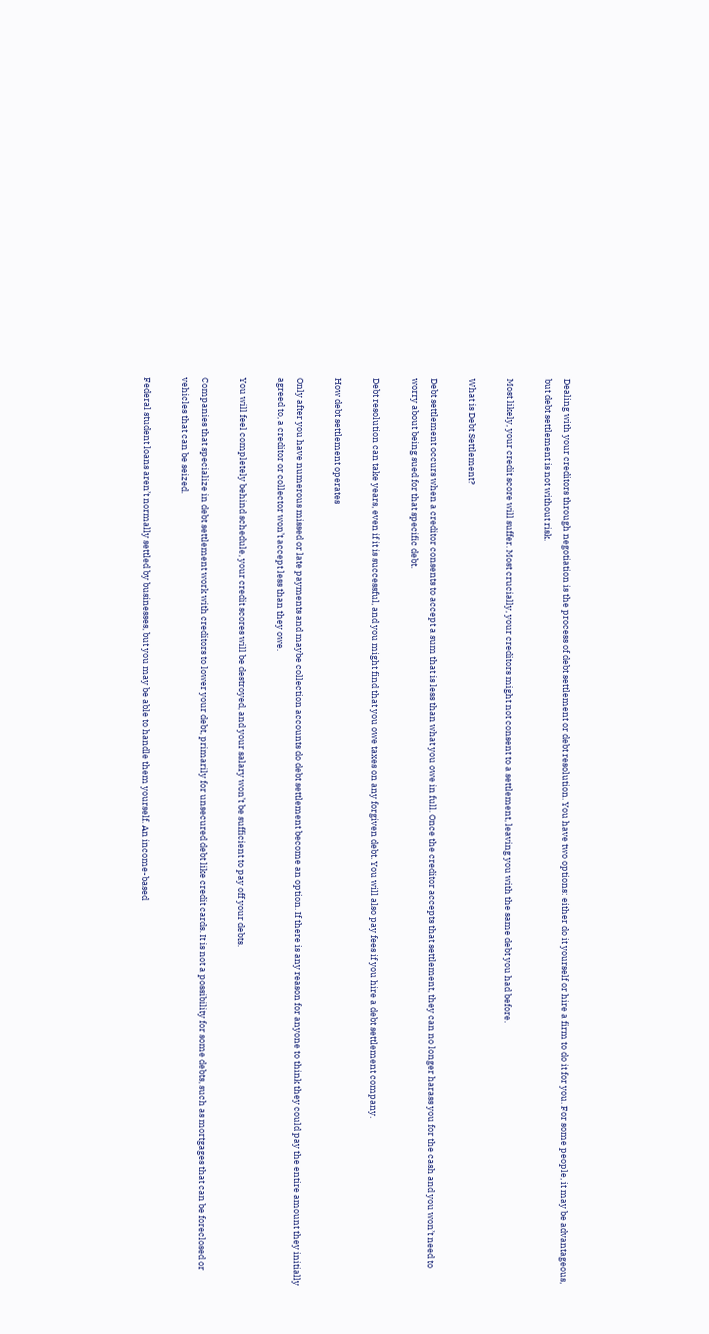Dealing with your creditors through negotiation is the process of debt settlement or debt resolution. You have two options: either do it yourself or hire a firm to do it for you. For some people, it may be advantageous, but debt settlement is not without risk.

Most likely, your credit score will suffer. Most crucially, your creditors might not consent to a settlement, leaving you with the same debt you had before.

What is Debt Settlement?

Debt settlement occurs when a creditor consents to accept a sum that is less than what you owe in full. Once the creditor accepts that settlement, they can no longer harass you for the cash and you won’t need to worry about being sued for that specific debt.

Debt resolution can take years, even if it is successful, and you might find that you owe taxes on any forgiven debt. You will also pay fees if you hire a debt settlement company.

How debt settlement operates

Only after you have numerous missed or late payments and maybe collection accounts do debt settlement become an option. If there is any reason for anyone to think they could pay the entire amount they initially agreed to, a creditor or collector won’t accept less than they owe.

You will feel completely behind schedule, your credit scores will be destroyed, and your salary won’t be sufficient to pay off your debts.

Companies that specialize in debt settlement work with creditors to lower your debt, primarily for unsecured debt like credit cards. It is not a possibility for some debts, such as mortgages that can be foreclosed or vehicles that can be seized.

Federal student loans aren’t normally settled by businesses, but you may be able to handle them yourself. An income-based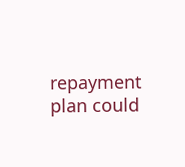repayment plan could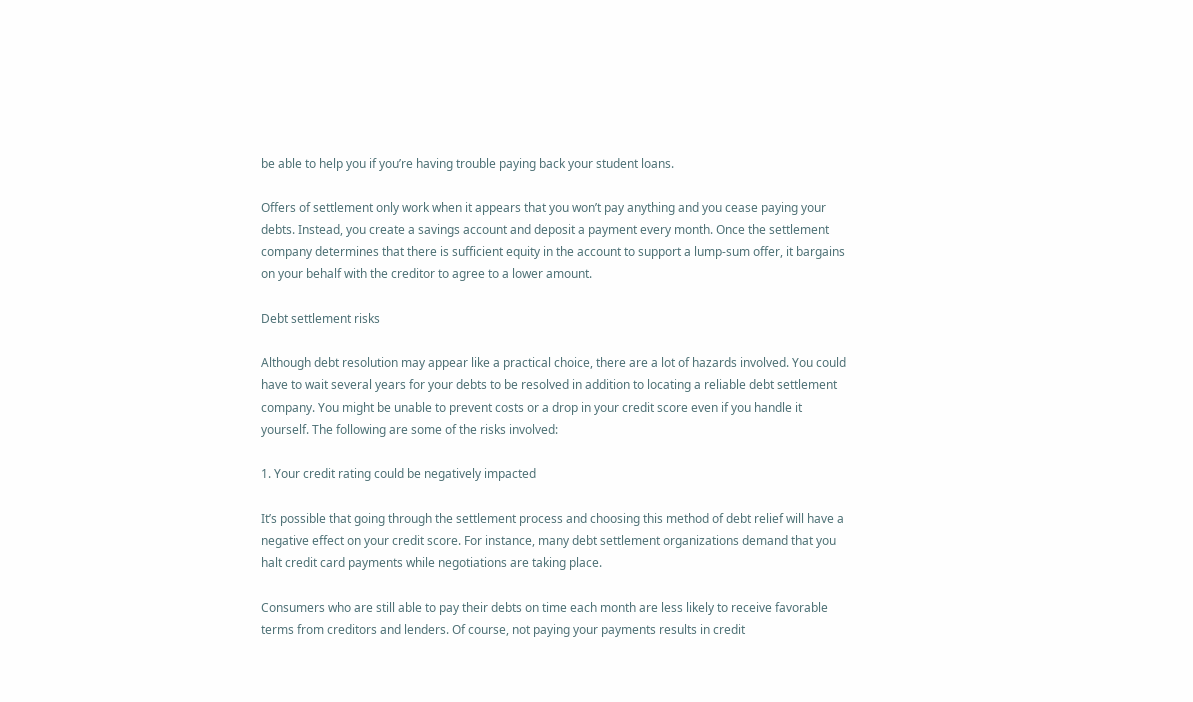be able to help you if you’re having trouble paying back your student loans.

Offers of settlement only work when it appears that you won’t pay anything and you cease paying your debts. Instead, you create a savings account and deposit a payment every month. Once the settlement company determines that there is sufficient equity in the account to support a lump-sum offer, it bargains on your behalf with the creditor to agree to a lower amount.

Debt settlement risks

Although debt resolution may appear like a practical choice, there are a lot of hazards involved. You could have to wait several years for your debts to be resolved in addition to locating a reliable debt settlement company. You might be unable to prevent costs or a drop in your credit score even if you handle it yourself. The following are some of the risks involved:

1. Your credit rating could be negatively impacted

It’s possible that going through the settlement process and choosing this method of debt relief will have a negative effect on your credit score. For instance, many debt settlement organizations demand that you halt credit card payments while negotiations are taking place.

Consumers who are still able to pay their debts on time each month are less likely to receive favorable terms from creditors and lenders. Of course, not paying your payments results in credit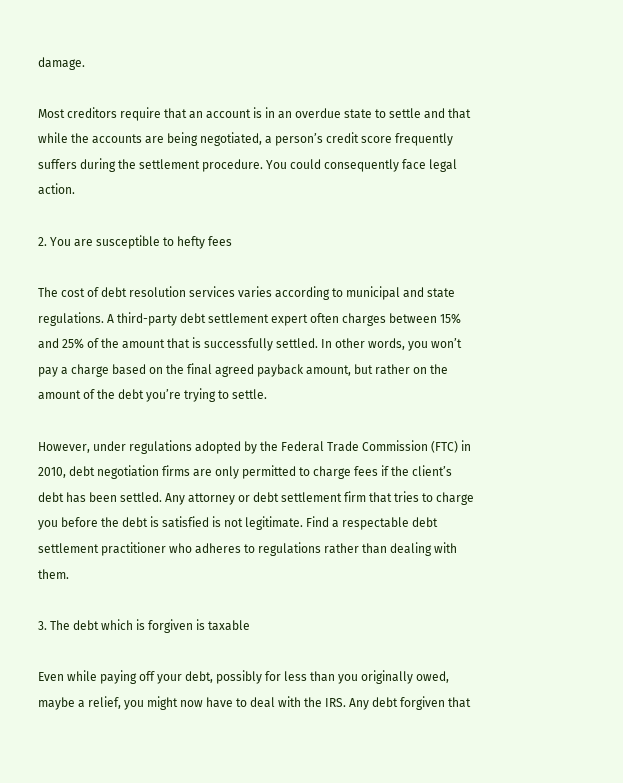damage.

Most creditors require that an account is in an overdue state to settle and that while the accounts are being negotiated, a person’s credit score frequently suffers during the settlement procedure. You could consequently face legal action.

2. You are susceptible to hefty fees

The cost of debt resolution services varies according to municipal and state regulations. A third-party debt settlement expert often charges between 15% and 25% of the amount that is successfully settled. In other words, you won’t pay a charge based on the final agreed payback amount, but rather on the amount of the debt you’re trying to settle.

However, under regulations adopted by the Federal Trade Commission (FTC) in 2010, debt negotiation firms are only permitted to charge fees if the client’s debt has been settled. Any attorney or debt settlement firm that tries to charge you before the debt is satisfied is not legitimate. Find a respectable debt settlement practitioner who adheres to regulations rather than dealing with them.

3. The debt which is forgiven is taxable

Even while paying off your debt, possibly for less than you originally owed, maybe a relief, you might now have to deal with the IRS. Any debt forgiven that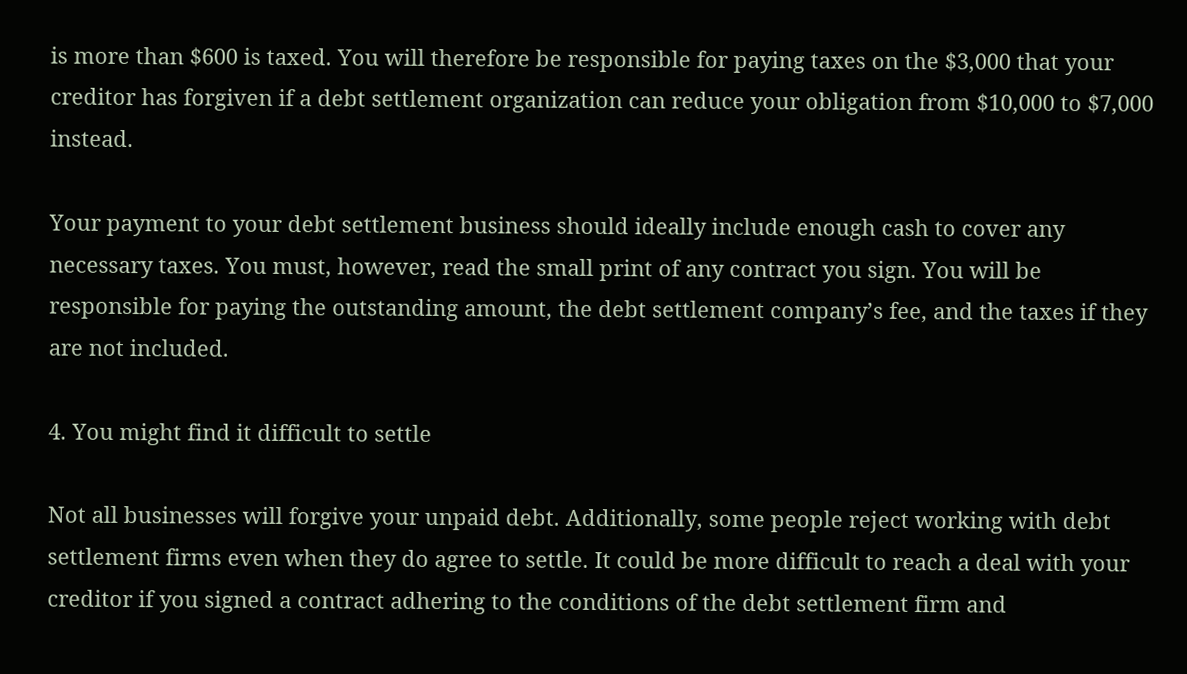is more than $600 is taxed. You will therefore be responsible for paying taxes on the $3,000 that your creditor has forgiven if a debt settlement organization can reduce your obligation from $10,000 to $7,000 instead.

Your payment to your debt settlement business should ideally include enough cash to cover any necessary taxes. You must, however, read the small print of any contract you sign. You will be responsible for paying the outstanding amount, the debt settlement company’s fee, and the taxes if they are not included.

4. You might find it difficult to settle

Not all businesses will forgive your unpaid debt. Additionally, some people reject working with debt settlement firms even when they do agree to settle. It could be more difficult to reach a deal with your creditor if you signed a contract adhering to the conditions of the debt settlement firm and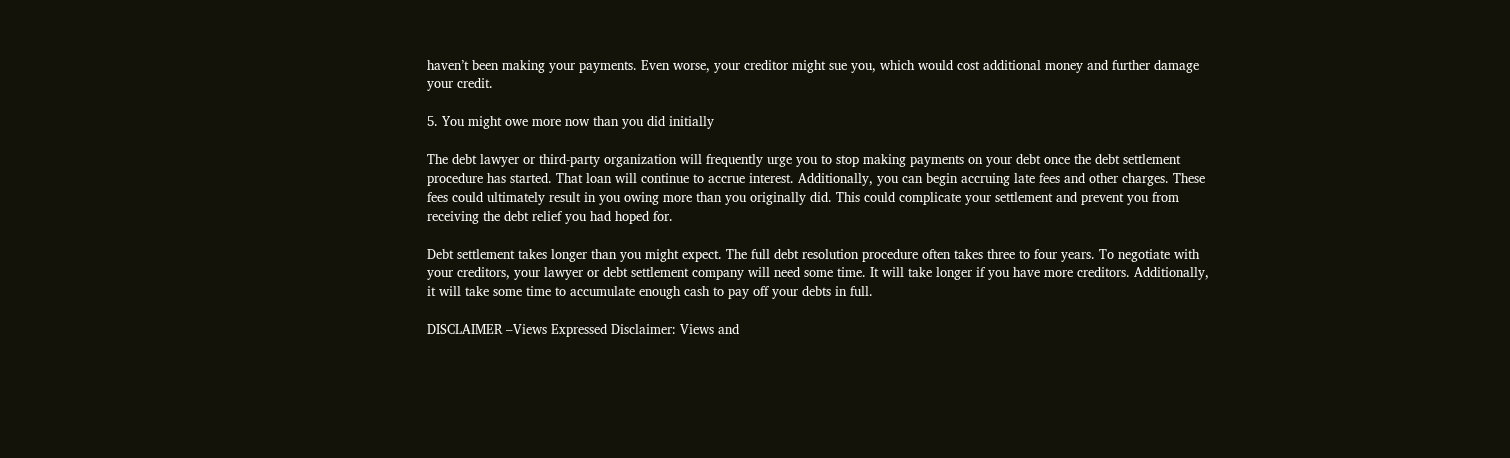haven’t been making your payments. Even worse, your creditor might sue you, which would cost additional money and further damage your credit.

5. You might owe more now than you did initially

The debt lawyer or third-party organization will frequently urge you to stop making payments on your debt once the debt settlement procedure has started. That loan will continue to accrue interest. Additionally, you can begin accruing late fees and other charges. These fees could ultimately result in you owing more than you originally did. This could complicate your settlement and prevent you from receiving the debt relief you had hoped for.

Debt settlement takes longer than you might expect. The full debt resolution procedure often takes three to four years. To negotiate with your creditors, your lawyer or debt settlement company will need some time. It will take longer if you have more creditors. Additionally, it will take some time to accumulate enough cash to pay off your debts in full.

DISCLAIMER –Views Expressed Disclaimer: Views and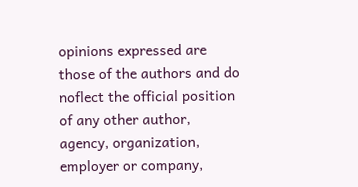opinions expressed are those of the authors and do noflect the official position of any other author, agency, organization, employer or company,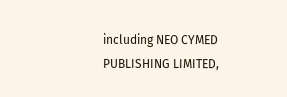including NEO CYMED PUBLISHING LIMITED,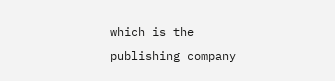which is the publishing company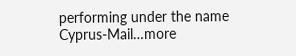performing under the name Cyprus-Mail…more